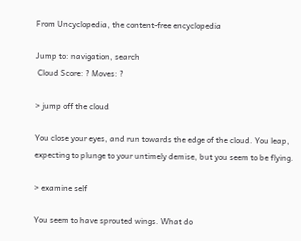From Uncyclopedia, the content-free encyclopedia

Jump to: navigation, search
 Cloud Score: ? Moves: ?

> jump off the cloud

You close your eyes, and run towards the edge of the cloud. You leap, expecting to plunge to your untimely demise, but you seem to be flying.

> examine self

You seem to have sprouted wings. What do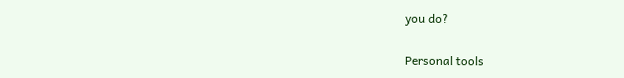you do?

Personal tools